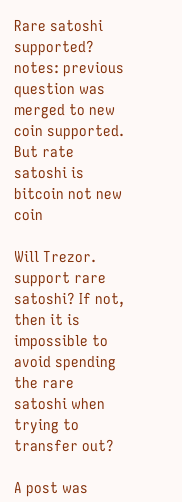Rare satoshi supported? notes: previous question was merged to new coin supported. But rate satoshi is bitcoin not new coin

Will Trezor. support rare satoshi? If not, then it is impossible to avoid spending the rare satoshi when trying to transfer out?

A post was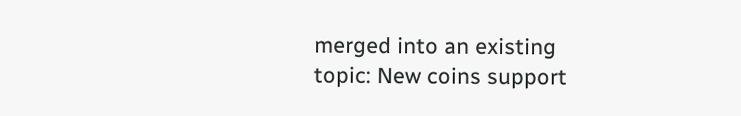merged into an existing topic: New coins support